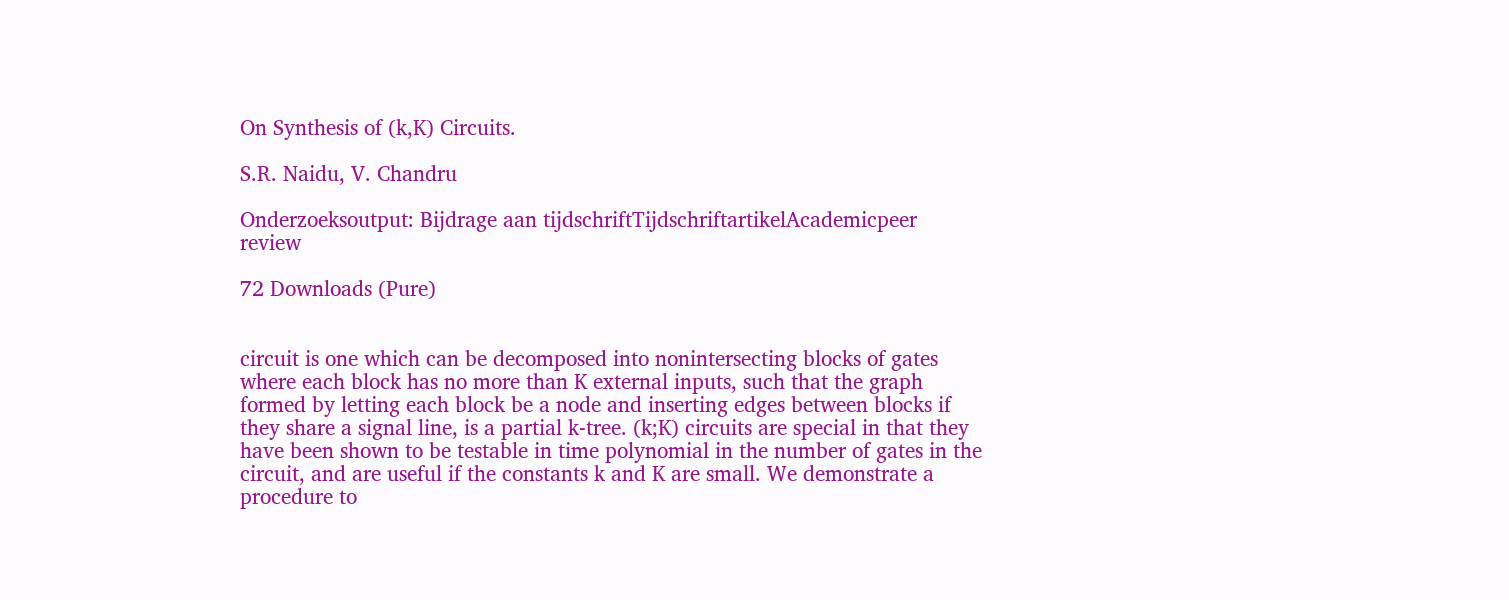On Synthesis of (k,K) Circuits.

S.R. Naidu, V. Chandru

Onderzoeksoutput: Bijdrage aan tijdschriftTijdschriftartikelAcademicpeer review

72 Downloads (Pure)


circuit is one which can be decomposed into nonintersecting blocks of gates where each block has no more than K external inputs, such that the graph formed by letting each block be a node and inserting edges between blocks if they share a signal line, is a partial k-tree. (k;K) circuits are special in that they have been shown to be testable in time polynomial in the number of gates in the circuit, and are useful if the constants k and K are small. We demonstrate a procedure to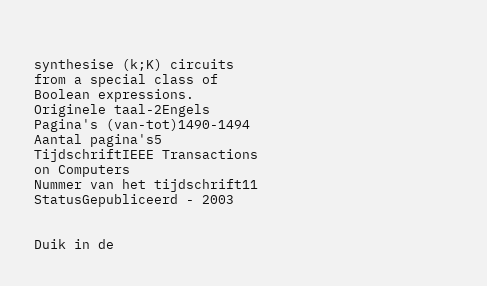synthesise (k;K) circuits from a special class of Boolean expressions.
Originele taal-2Engels
Pagina's (van-tot)1490-1494
Aantal pagina's5
TijdschriftIEEE Transactions on Computers
Nummer van het tijdschrift11
StatusGepubliceerd - 2003


Duik in de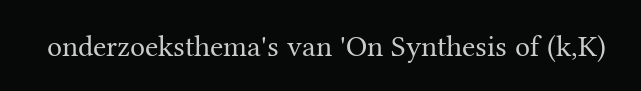onderzoeksthema's van 'On Synthesis of (k,K)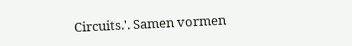Circuits.'. Samen vormen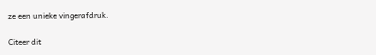ze een unieke vingerafdruk.

Citeer dit